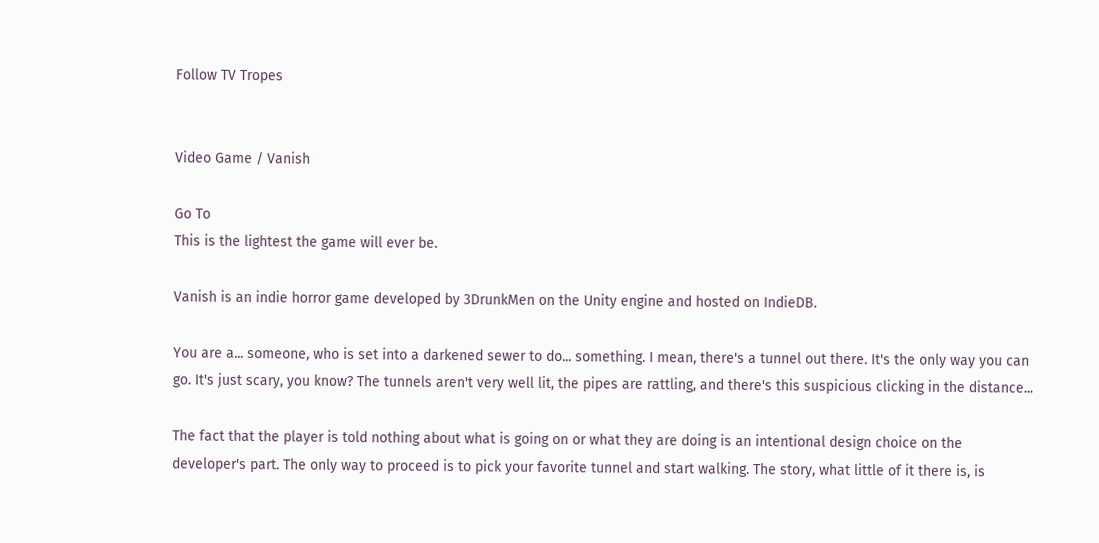Follow TV Tropes


Video Game / Vanish

Go To
This is the lightest the game will ever be.

Vanish is an indie horror game developed by 3DrunkMen on the Unity engine and hosted on IndieDB.

You are a... someone, who is set into a darkened sewer to do... something. I mean, there's a tunnel out there. It's the only way you can go. It's just scary, you know? The tunnels aren't very well lit, the pipes are rattling, and there's this suspicious clicking in the distance...

The fact that the player is told nothing about what is going on or what they are doing is an intentional design choice on the developer's part. The only way to proceed is to pick your favorite tunnel and start walking. The story, what little of it there is, is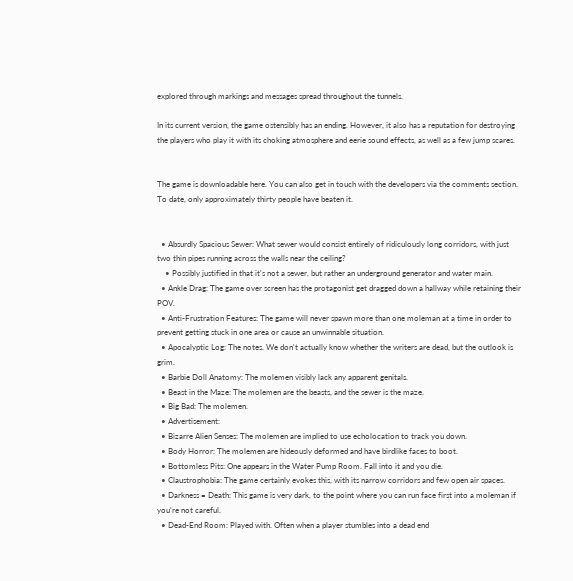explored through markings and messages spread throughout the tunnels.

In its current version, the game ostensibly has an ending. However, it also has a reputation for destroying the players who play it with its choking atmosphere and eerie sound effects, as well as a few jump scares.


The game is downloadable here. You can also get in touch with the developers via the comments section. To date, only approximately thirty people have beaten it.


  • Absurdly Spacious Sewer: What sewer would consist entirely of ridiculously long corridors, with just two thin pipes running across the walls near the ceiling?
    • Possibly justified in that it's not a sewer, but rather an underground generator and water main.
  • Ankle Drag: The game over screen has the protagonist get dragged down a hallway while retaining their POV.
  • Anti-Frustration Features: The game will never spawn more than one moleman at a time in order to prevent getting stuck in one area or cause an unwinnable situation.
  • Apocalyptic Log: The notes. We don't actually know whether the writers are dead, but the outlook is grim.
  • Barbie Doll Anatomy: The molemen visibly lack any apparent genitals.
  • Beast in the Maze: The molemen are the beasts, and the sewer is the maze.
  • Big Bad: The molemen.
  • Advertisement:
  • Bizarre Alien Senses: The molemen are implied to use echolocation to track you down.
  • Body Horror: The molemen are hideously deformed and have birdlike faces to boot.
  • Bottomless Pits: One appears in the Water Pump Room. Fall into it and you die.
  • Claustrophobia: The game certainly evokes this, with its narrow corridors and few open air spaces.
  • Darkness = Death: This game is very dark, to the point where you can run face first into a moleman if you're not careful.
  • Dead-End Room: Played with. Often when a player stumbles into a dead end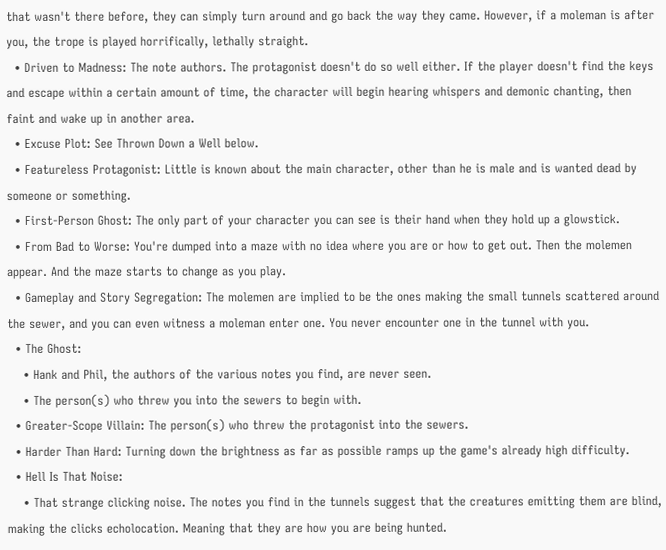that wasn't there before, they can simply turn around and go back the way they came. However, if a moleman is after you, the trope is played horrifically, lethally straight.
  • Driven to Madness: The note authors. The protagonist doesn't do so well either. If the player doesn't find the keys and escape within a certain amount of time, the character will begin hearing whispers and demonic chanting, then faint and wake up in another area.
  • Excuse Plot: See Thrown Down a Well below.
  • Featureless Protagonist: Little is known about the main character, other than he is male and is wanted dead by someone or something.
  • First-Person Ghost: The only part of your character you can see is their hand when they hold up a glowstick.
  • From Bad to Worse: You're dumped into a maze with no idea where you are or how to get out. Then the molemen appear. And the maze starts to change as you play.
  • Gameplay and Story Segregation: The molemen are implied to be the ones making the small tunnels scattered around the sewer, and you can even witness a moleman enter one. You never encounter one in the tunnel with you.
  • The Ghost:
    • Hank and Phil, the authors of the various notes you find, are never seen.
    • The person(s) who threw you into the sewers to begin with.
  • Greater-Scope Villain: The person(s) who threw the protagonist into the sewers.
  • Harder Than Hard: Turning down the brightness as far as possible ramps up the game's already high difficulty.
  • Hell Is That Noise:
    • That strange clicking noise. The notes you find in the tunnels suggest that the creatures emitting them are blind, making the clicks echolocation. Meaning that they are how you are being hunted.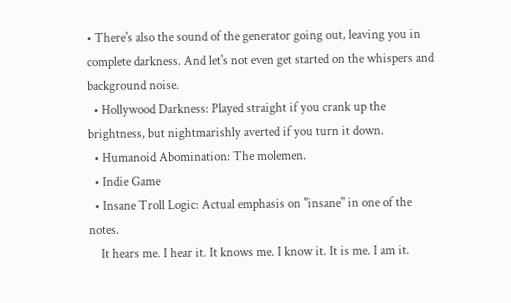• There's also the sound of the generator going out, leaving you in complete darkness. And let's not even get started on the whispers and background noise.
  • Hollywood Darkness: Played straight if you crank up the brightness, but nightmarishly averted if you turn it down.
  • Humanoid Abomination: The molemen.
  • Indie Game
  • Insane Troll Logic: Actual emphasis on "insane" in one of the notes.
    It hears me. I hear it. It knows me. I know it. It is me. I am it.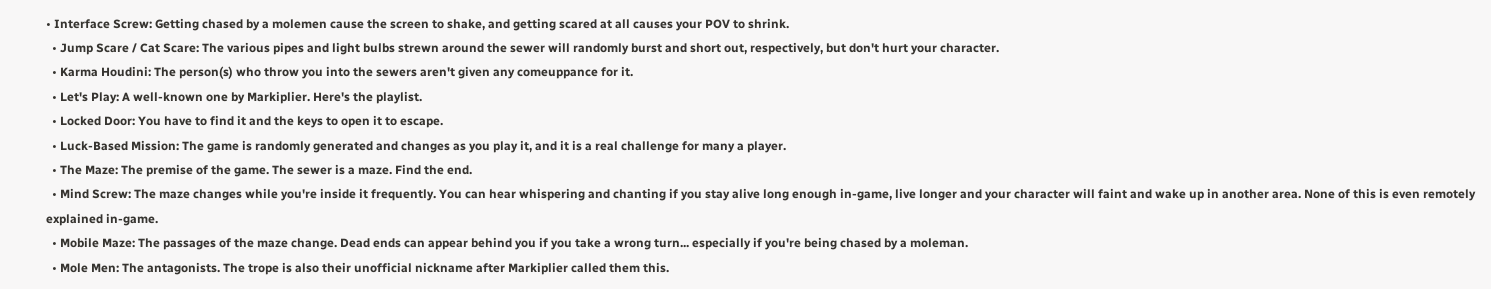• Interface Screw: Getting chased by a molemen cause the screen to shake, and getting scared at all causes your POV to shrink.
  • Jump Scare / Cat Scare: The various pipes and light bulbs strewn around the sewer will randomly burst and short out, respectively, but don't hurt your character.
  • Karma Houdini: The person(s) who throw you into the sewers aren't given any comeuppance for it.
  • Let's Play: A well-known one by Markiplier. Here's the playlist.
  • Locked Door: You have to find it and the keys to open it to escape.
  • Luck-Based Mission: The game is randomly generated and changes as you play it, and it is a real challenge for many a player.
  • The Maze: The premise of the game. The sewer is a maze. Find the end.
  • Mind Screw: The maze changes while you're inside it frequently. You can hear whispering and chanting if you stay alive long enough in-game, live longer and your character will faint and wake up in another area. None of this is even remotely explained in-game.
  • Mobile Maze: The passages of the maze change. Dead ends can appear behind you if you take a wrong turn... especially if you're being chased by a moleman.
  • Mole Men: The antagonists. The trope is also their unofficial nickname after Markiplier called them this.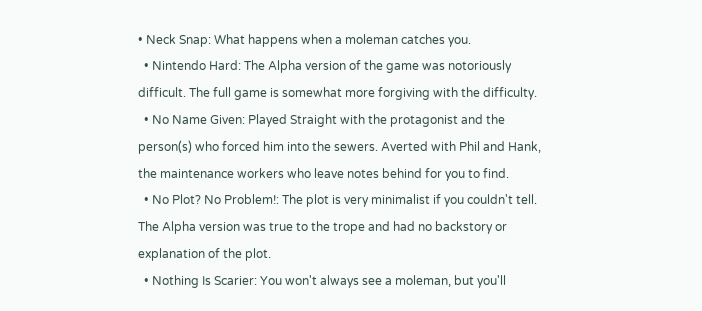• Neck Snap: What happens when a moleman catches you.
  • Nintendo Hard: The Alpha version of the game was notoriously difficult. The full game is somewhat more forgiving with the difficulty.
  • No Name Given: Played Straight with the protagonist and the person(s) who forced him into the sewers. Averted with Phil and Hank, the maintenance workers who leave notes behind for you to find.
  • No Plot? No Problem!: The plot is very minimalist if you couldn't tell. The Alpha version was true to the trope and had no backstory or explanation of the plot.
  • Nothing Is Scarier: You won't always see a moleman, but you'll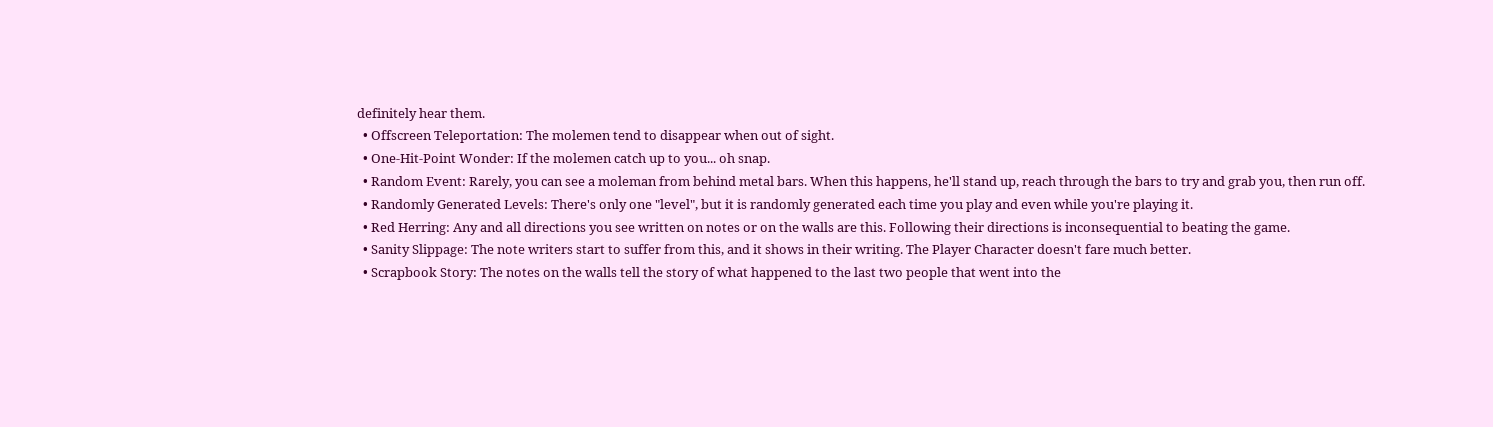definitely hear them.
  • Offscreen Teleportation: The molemen tend to disappear when out of sight.
  • One-Hit-Point Wonder: If the molemen catch up to you... oh snap.
  • Random Event: Rarely, you can see a moleman from behind metal bars. When this happens, he'll stand up, reach through the bars to try and grab you, then run off.
  • Randomly Generated Levels: There's only one "level", but it is randomly generated each time you play and even while you're playing it.
  • Red Herring: Any and all directions you see written on notes or on the walls are this. Following their directions is inconsequential to beating the game.
  • Sanity Slippage: The note writers start to suffer from this, and it shows in their writing. The Player Character doesn't fare much better.
  • Scrapbook Story: The notes on the walls tell the story of what happened to the last two people that went into the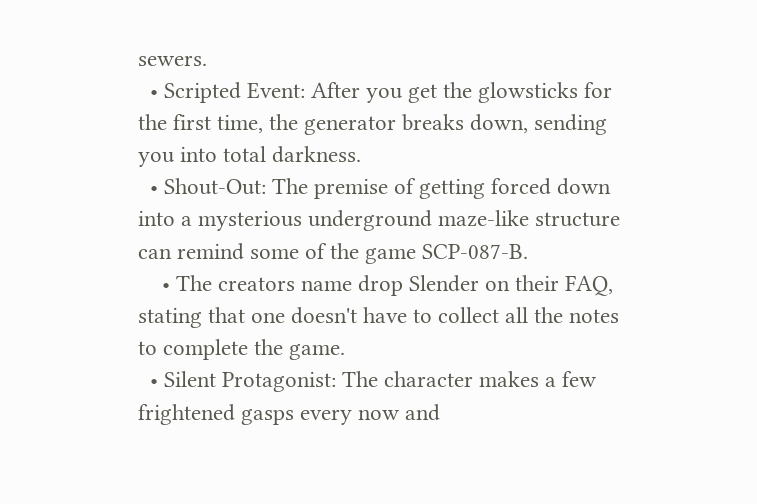sewers.
  • Scripted Event: After you get the glowsticks for the first time, the generator breaks down, sending you into total darkness.
  • Shout-Out: The premise of getting forced down into a mysterious underground maze-like structure can remind some of the game SCP-087-B.
    • The creators name drop Slender on their FAQ, stating that one doesn't have to collect all the notes to complete the game.
  • Silent Protagonist: The character makes a few frightened gasps every now and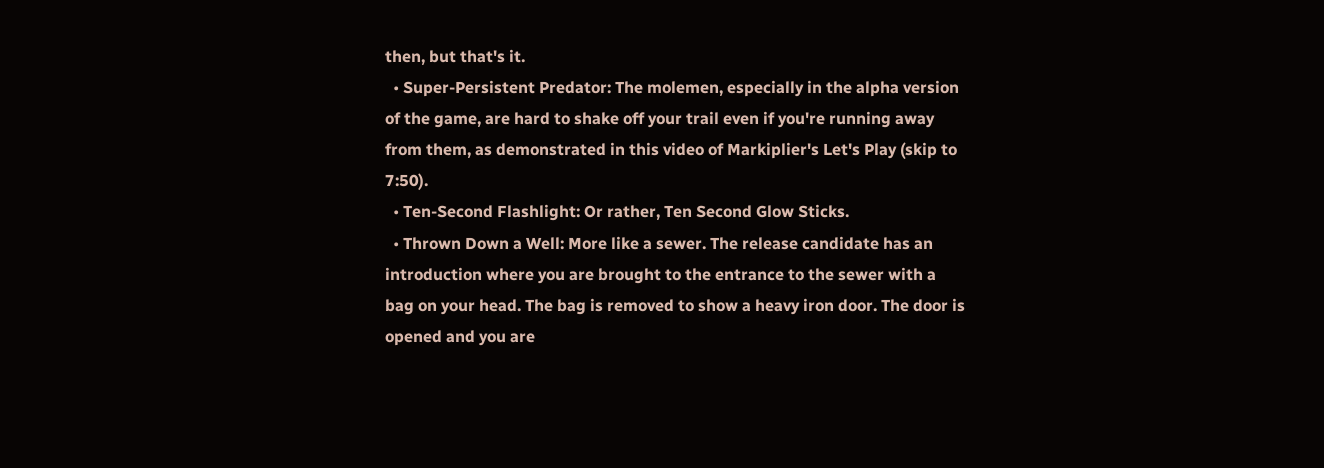then, but that's it.
  • Super-Persistent Predator: The molemen, especially in the alpha version of the game, are hard to shake off your trail even if you're running away from them, as demonstrated in this video of Markiplier's Let's Play (skip to 7:50).
  • Ten-Second Flashlight: Or rather, Ten Second Glow Sticks.
  • Thrown Down a Well: More like a sewer. The release candidate has an introduction where you are brought to the entrance to the sewer with a bag on your head. The bag is removed to show a heavy iron door. The door is opened and you are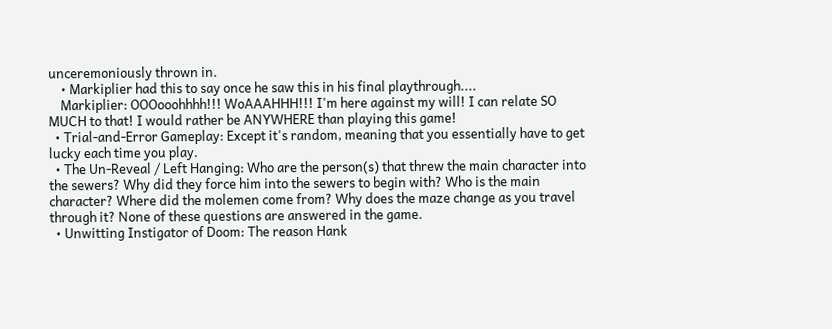unceremoniously thrown in.
    • Markiplier had this to say once he saw this in his final playthrough....
    Markiplier: OOOooohhhh!!! WoAAAHHH!!! I'm here against my will! I can relate SO MUCH to that! I would rather be ANYWHERE than playing this game!
  • Trial-and-Error Gameplay: Except it's random, meaning that you essentially have to get lucky each time you play.
  • The Un-Reveal / Left Hanging: Who are the person(s) that threw the main character into the sewers? Why did they force him into the sewers to begin with? Who is the main character? Where did the molemen come from? Why does the maze change as you travel through it? None of these questions are answered in the game.
  • Unwitting Instigator of Doom: The reason Hank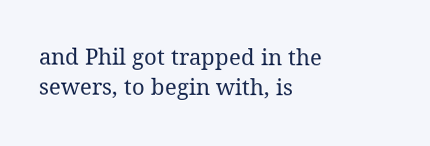and Phil got trapped in the sewers, to begin with, is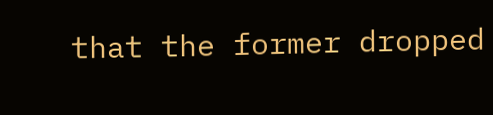that the former dropped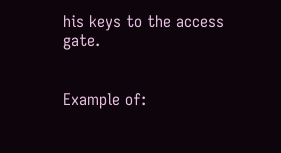his keys to the access gate.


Example of: